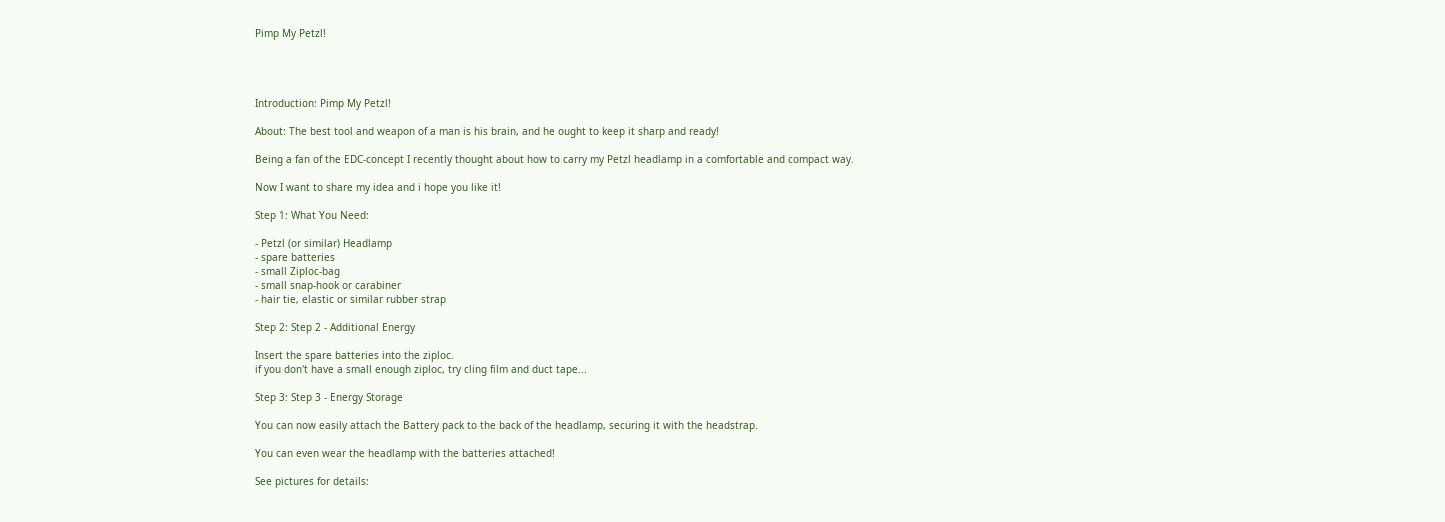Pimp My Petzl!




Introduction: Pimp My Petzl!

About: The best tool and weapon of a man is his brain, and he ought to keep it sharp and ready!

Being a fan of the EDC-concept I recently thought about how to carry my Petzl headlamp in a comfortable and compact way.

Now I want to share my idea and i hope you like it!

Step 1: What You Need:

- Petzl (or similar) Headlamp
- spare batteries
- small Ziploc-bag
- small snap-hook or carabiner
- hair tie, elastic or similar rubber strap

Step 2: Step 2 - Additional Energy

Insert the spare batteries into the ziploc.
if you don't have a small enough ziploc, try cling film and duct tape...

Step 3: Step 3 - Energy Storage

You can now easily attach the Battery pack to the back of the headlamp, securing it with the headstrap.

You can even wear the headlamp with the batteries attached!

See pictures for details: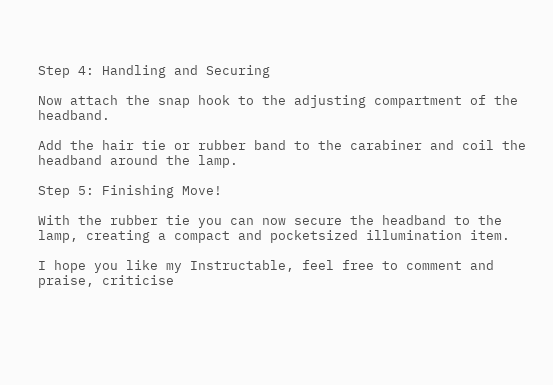Step 4: Handling and Securing

Now attach the snap hook to the adjusting compartment of the headband.

Add the hair tie or rubber band to the carabiner and coil the headband around the lamp.

Step 5: Finishing Move!

With the rubber tie you can now secure the headband to the lamp, creating a compact and pocketsized illumination item.

I hope you like my Instructable, feel free to comment and praise, criticise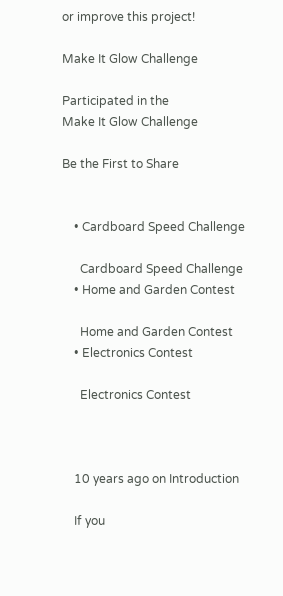or improve this project!

Make It Glow Challenge

Participated in the
Make It Glow Challenge

Be the First to Share


    • Cardboard Speed Challenge

      Cardboard Speed Challenge
    • Home and Garden Contest

      Home and Garden Contest
    • Electronics Contest

      Electronics Contest



    10 years ago on Introduction

    If you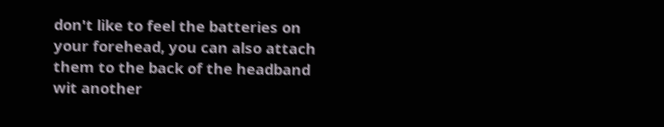don't like to feel the batteries on your forehead, you can also attach them to the back of the headband wit another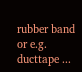rubber band or e.g. ducttape ...